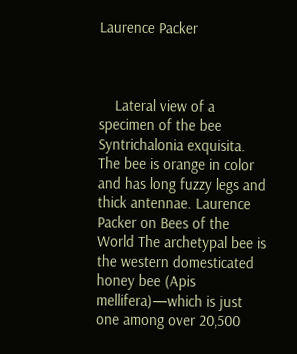Laurence Packer



    Lateral view of a specimen of the bee Syntrichalonia exquisita. The bee is orange in color and has long fuzzy legs and thick antennae. Laurence Packer on Bees of the World The archetypal bee is the western domesticated honey bee (Apis mellifera)—which is just one among over 20,500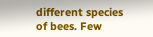different species of bees. Few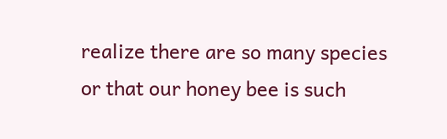realize there are so many species or that our honey bee is such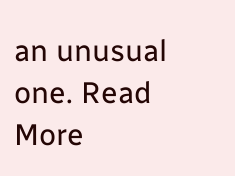an unusual one. Read More